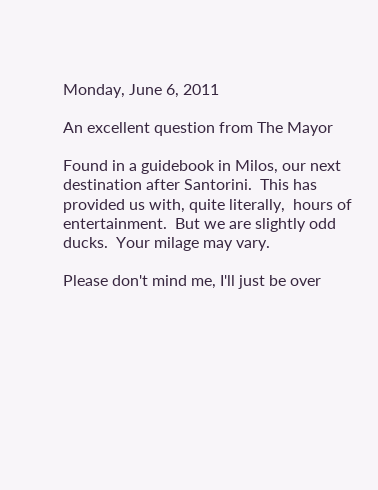Monday, June 6, 2011

An excellent question from The Mayor

Found in a guidebook in Milos, our next destination after Santorini.  This has provided us with, quite literally,  hours of entertainment.  But we are slightly odd ducks.  Your milage may vary.

Please don't mind me, I'll just be over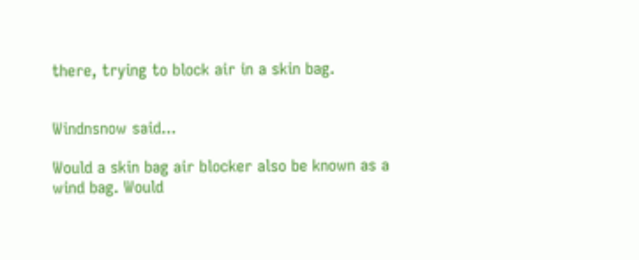there, trying to block air in a skin bag.


Windnsnow said...

Would a skin bag air blocker also be known as a wind bag. Would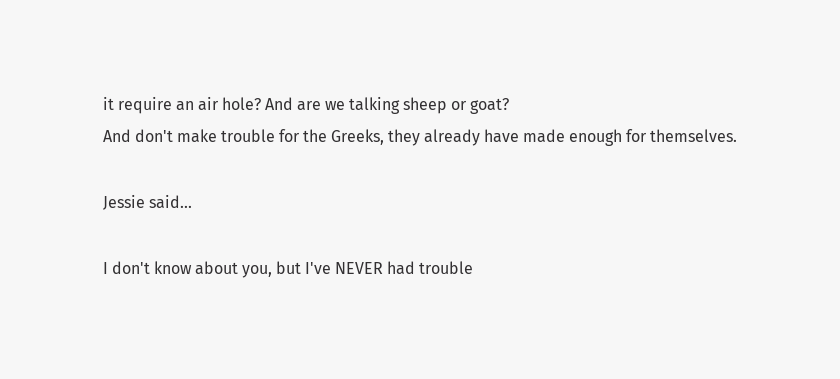it require an air hole? And are we talking sheep or goat?
And don't make trouble for the Greeks, they already have made enough for themselves.

Jessie said...

I don't know about you, but I've NEVER had trouble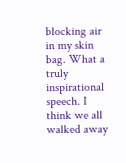blocking air in my skin bag. What a truly inspirational speech. I think we all walked away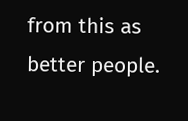from this as better people.